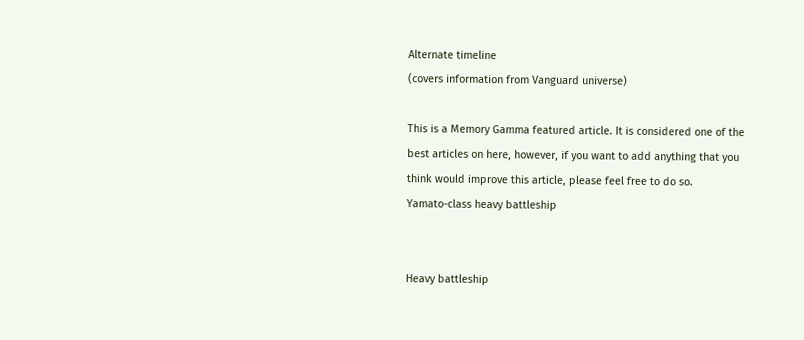Alternate timeline
(covers information from Vanguard universe)

This is a Memory Gamma featured article. It is considered one of the best articles on here, however, if you want to add anything that you think would improve this article, please feel free to do so.
Yamato-class heavy battleship


Heavy battleship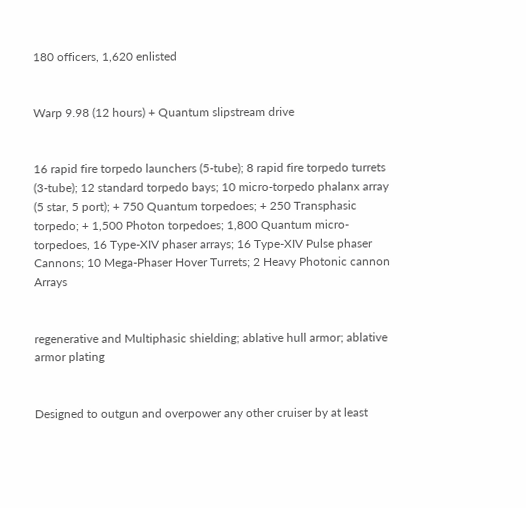180 officers, 1,620 enlisted


Warp 9.98 (12 hours) + Quantum slipstream drive


16 rapid fire torpedo launchers (5-tube); 8 rapid fire torpedo turrets (3-tube); 12 standard torpedo bays; 10 micro-torpedo phalanx array (5 star, 5 port); + 750 Quantum torpedoes; + 250 Transphasic torpedo; + 1,500 Photon torpedoes; 1,800 Quantum micro-torpedoes, 16 Type-XIV phaser arrays; 16 Type-XIV Pulse phaser Cannons; 10 Mega-Phaser Hover Turrets; 2 Heavy Photonic cannon Arrays


regenerative and Multiphasic shielding; ablative hull armor; ablative armor plating


Designed to outgun and overpower any other cruiser by at least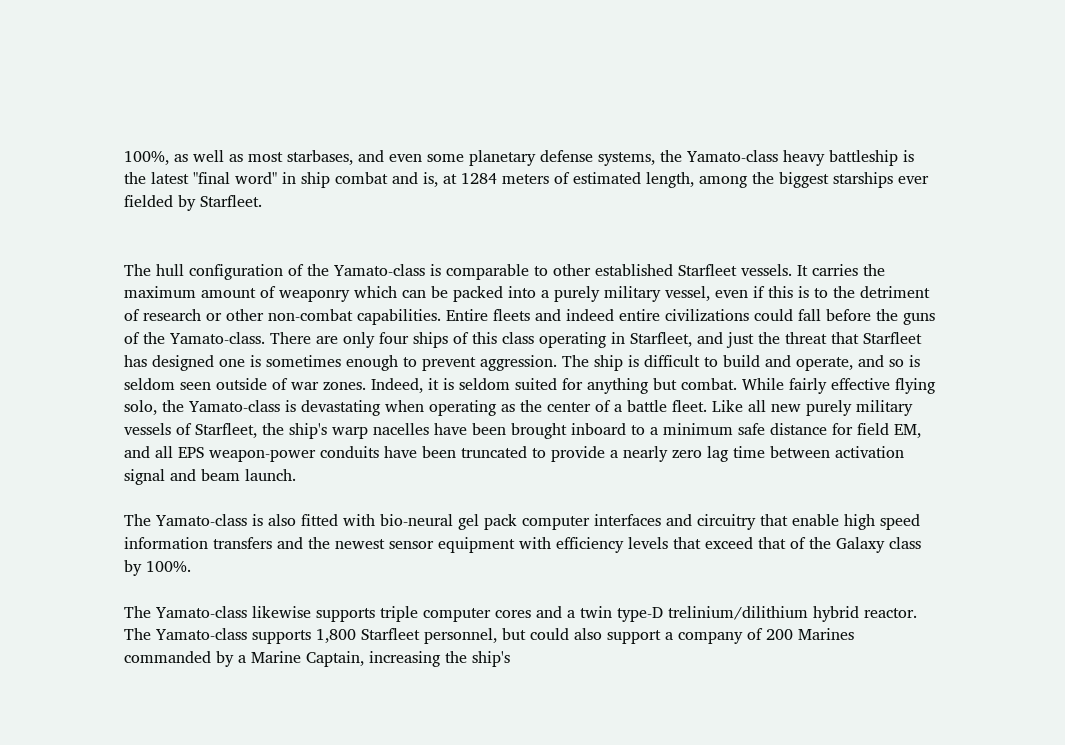100%, as well as most starbases, and even some planetary defense systems, the Yamato-class heavy battleship is the latest "final word" in ship combat and is, at 1284 meters of estimated length, among the biggest starships ever fielded by Starfleet.


The hull configuration of the Yamato-class is comparable to other established Starfleet vessels. It carries the maximum amount of weaponry which can be packed into a purely military vessel, even if this is to the detriment of research or other non-combat capabilities. Entire fleets and indeed entire civilizations could fall before the guns of the Yamato-class. There are only four ships of this class operating in Starfleet, and just the threat that Starfleet has designed one is sometimes enough to prevent aggression. The ship is difficult to build and operate, and so is seldom seen outside of war zones. Indeed, it is seldom suited for anything but combat. While fairly effective flying solo, the Yamato-class is devastating when operating as the center of a battle fleet. Like all new purely military vessels of Starfleet, the ship's warp nacelles have been brought inboard to a minimum safe distance for field EM, and all EPS weapon-power conduits have been truncated to provide a nearly zero lag time between activation signal and beam launch.

The Yamato-class is also fitted with bio-neural gel pack computer interfaces and circuitry that enable high speed information transfers and the newest sensor equipment with efficiency levels that exceed that of the Galaxy class by 100%.

The Yamato-class likewise supports triple computer cores and a twin type-D trelinium/dilithium hybrid reactor. The Yamato-class supports 1,800 Starfleet personnel, but could also support a company of 200 Marines commanded by a Marine Captain, increasing the ship's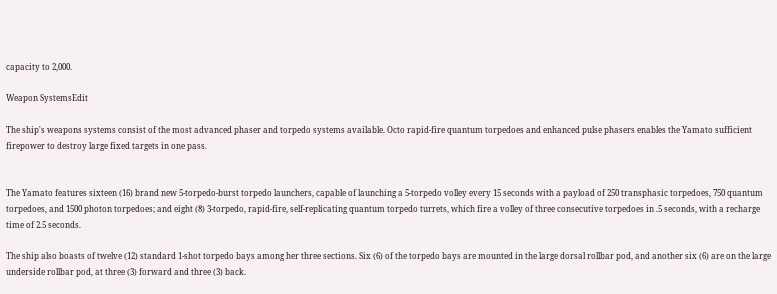capacity to 2,000.

Weapon SystemsEdit

The ship's weapons systems consist of the most advanced phaser and torpedo systems available. Octo rapid-fire quantum torpedoes and enhanced pulse phasers enables the Yamato sufficient firepower to destroy large fixed targets in one pass.


The Yamato features sixteen (16) brand new 5-torpedo-burst torpedo launchers, capable of launching a 5-torpedo volley every 15 seconds with a payload of 250 transphasic torpedoes, 750 quantum torpedoes, and 1500 photon torpedoes; and eight (8) 3-torpedo, rapid-fire, self-replicating quantum torpedo turrets, which fire a volley of three consecutive torpedoes in .5 seconds, with a recharge time of 2.5 seconds.

The ship also boasts of twelve (12) standard 1-shot torpedo bays among her three sections. Six (6) of the torpedo bays are mounted in the large dorsal rollbar pod, and another six (6) are on the large underside rollbar pod, at three (3) forward and three (3) back.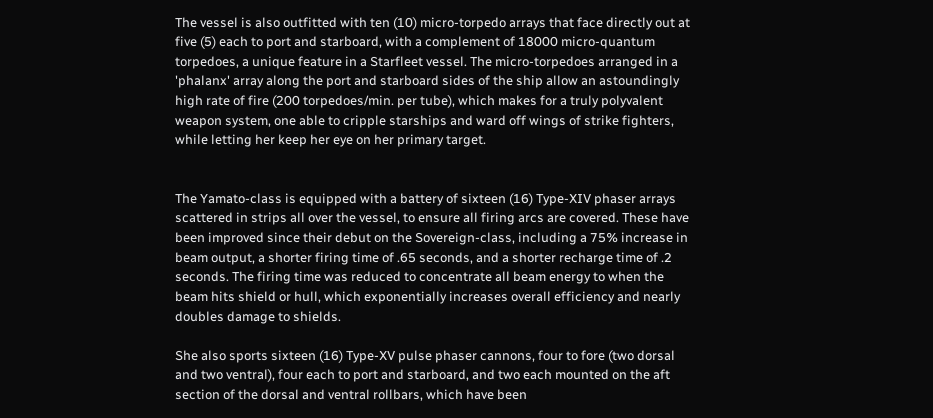The vessel is also outfitted with ten (10) micro-torpedo arrays that face directly out at five (5) each to port and starboard, with a complement of 18000 micro-quantum torpedoes, a unique feature in a Starfleet vessel. The micro-torpedoes arranged in a 'phalanx' array along the port and starboard sides of the ship allow an astoundingly high rate of fire (200 torpedoes/min. per tube), which makes for a truly polyvalent weapon system, one able to cripple starships and ward off wings of strike fighters, while letting her keep her eye on her primary target.


The Yamato-class is equipped with a battery of sixteen (16) Type-XIV phaser arrays scattered in strips all over the vessel, to ensure all firing arcs are covered. These have been improved since their debut on the Sovereign-class, including a 75% increase in beam output, a shorter firing time of .65 seconds, and a shorter recharge time of .2 seconds. The firing time was reduced to concentrate all beam energy to when the beam hits shield or hull, which exponentially increases overall efficiency and nearly doubles damage to shields.

She also sports sixteen (16) Type-XV pulse phaser cannons, four to fore (two dorsal and two ventral), four each to port and starboard, and two each mounted on the aft section of the dorsal and ventral rollbars, which have been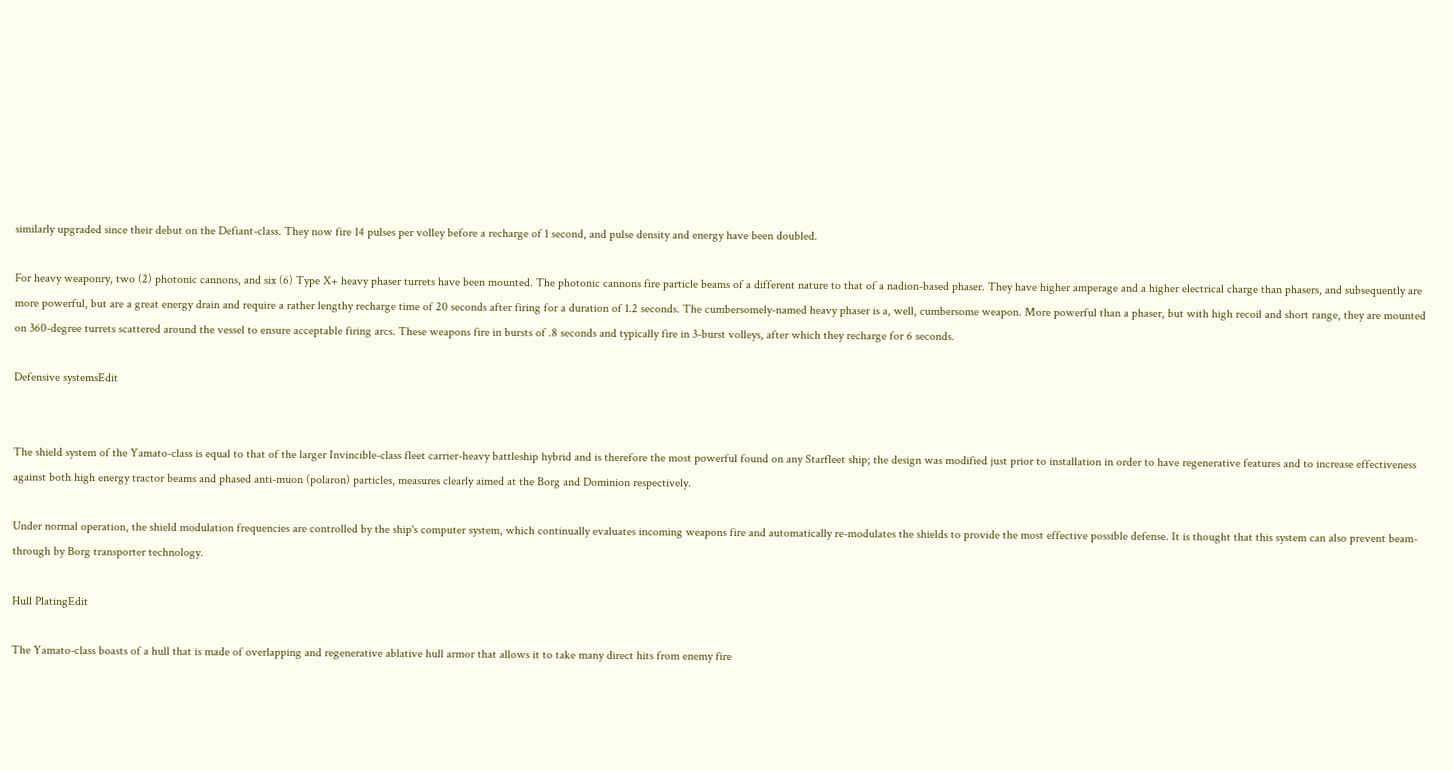similarly upgraded since their debut on the Defiant-class. They now fire 14 pulses per volley before a recharge of 1 second, and pulse density and energy have been doubled.

For heavy weaponry, two (2) photonic cannons, and six (6) Type X+ heavy phaser turrets have been mounted. The photonic cannons fire particle beams of a different nature to that of a nadion-based phaser. They have higher amperage and a higher electrical charge than phasers, and subsequently are more powerful, but are a great energy drain and require a rather lengthy recharge time of 20 seconds after firing for a duration of 1.2 seconds. The cumbersomely-named heavy phaser is a, well, cumbersome weapon. More powerful than a phaser, but with high recoil and short range, they are mounted on 360-degree turrets scattered around the vessel to ensure acceptable firing arcs. These weapons fire in bursts of .8 seconds and typically fire in 3-burst volleys, after which they recharge for 6 seconds.

Defensive systemsEdit


The shield system of the Yamato-class is equal to that of the larger Invincible-class fleet carrier-heavy battleship hybrid and is therefore the most powerful found on any Starfleet ship; the design was modified just prior to installation in order to have regenerative features and to increase effectiveness against both high energy tractor beams and phased anti-muon (polaron) particles, measures clearly aimed at the Borg and Dominion respectively.

Under normal operation, the shield modulation frequencies are controlled by the ship's computer system, which continually evaluates incoming weapons fire and automatically re-modulates the shields to provide the most effective possible defense. It is thought that this system can also prevent beam-through by Borg transporter technology.

Hull PlatingEdit

The Yamato-class boasts of a hull that is made of overlapping and regenerative ablative hull armor that allows it to take many direct hits from enemy fire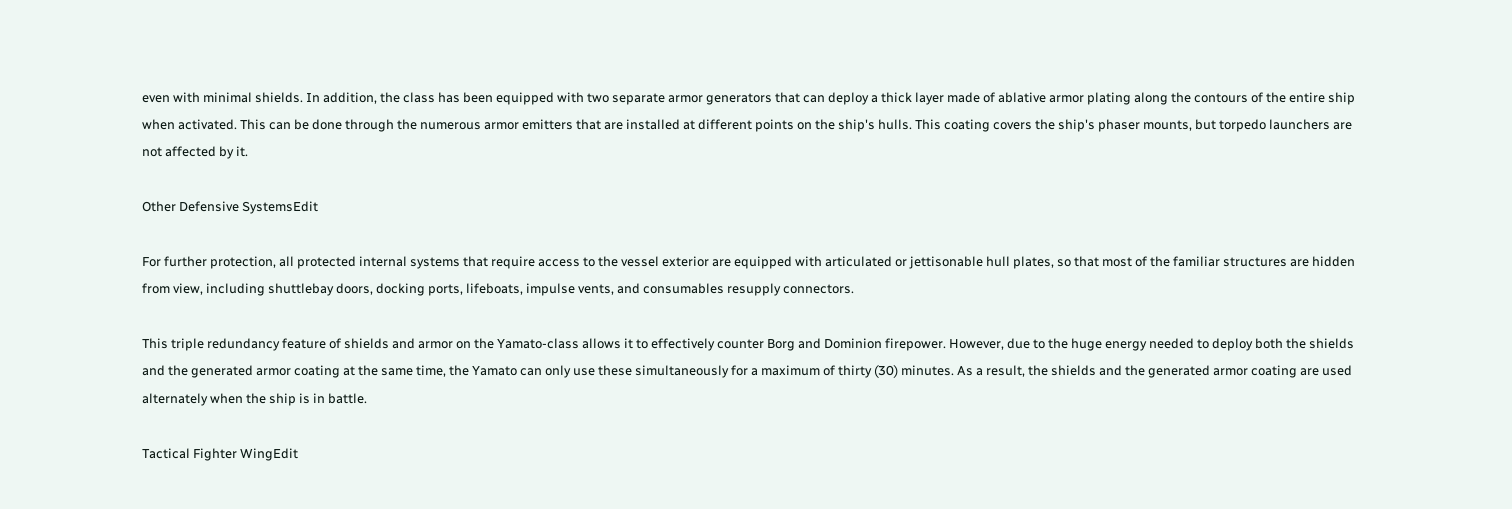even with minimal shields. In addition, the class has been equipped with two separate armor generators that can deploy a thick layer made of ablative armor plating along the contours of the entire ship when activated. This can be done through the numerous armor emitters that are installed at different points on the ship's hulls. This coating covers the ship's phaser mounts, but torpedo launchers are not affected by it.

Other Defensive SystemsEdit

For further protection, all protected internal systems that require access to the vessel exterior are equipped with articulated or jettisonable hull plates, so that most of the familiar structures are hidden from view, including shuttlebay doors, docking ports, lifeboats, impulse vents, and consumables resupply connectors.

This triple redundancy feature of shields and armor on the Yamato-class allows it to effectively counter Borg and Dominion firepower. However, due to the huge energy needed to deploy both the shields and the generated armor coating at the same time, the Yamato can only use these simultaneously for a maximum of thirty (30) minutes. As a result, the shields and the generated armor coating are used alternately when the ship is in battle.

Tactical Fighter WingEdit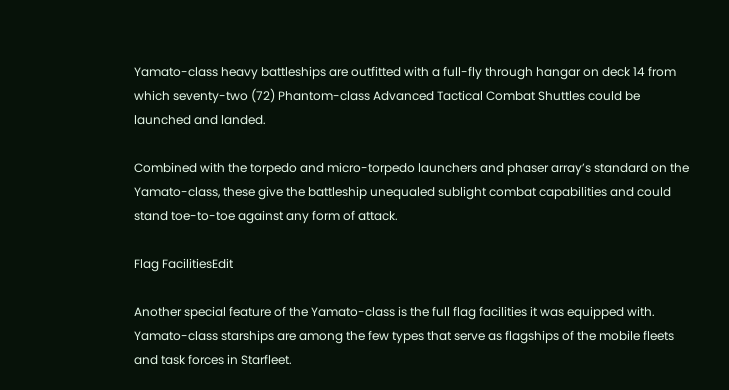Yamato-class heavy battleships are outfitted with a full-fly through hangar on deck 14 from which seventy-two (72) Phantom-class Advanced Tactical Combat Shuttles could be launched and landed.

Combined with the torpedo and micro-torpedo launchers and phaser array’s standard on the Yamato-class, these give the battleship unequaled sublight combat capabilities and could stand toe-to-toe against any form of attack.

Flag FacilitiesEdit

Another special feature of the Yamato-class is the full flag facilities it was equipped with. Yamato-class starships are among the few types that serve as flagships of the mobile fleets and task forces in Starfleet.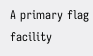A primary flag facility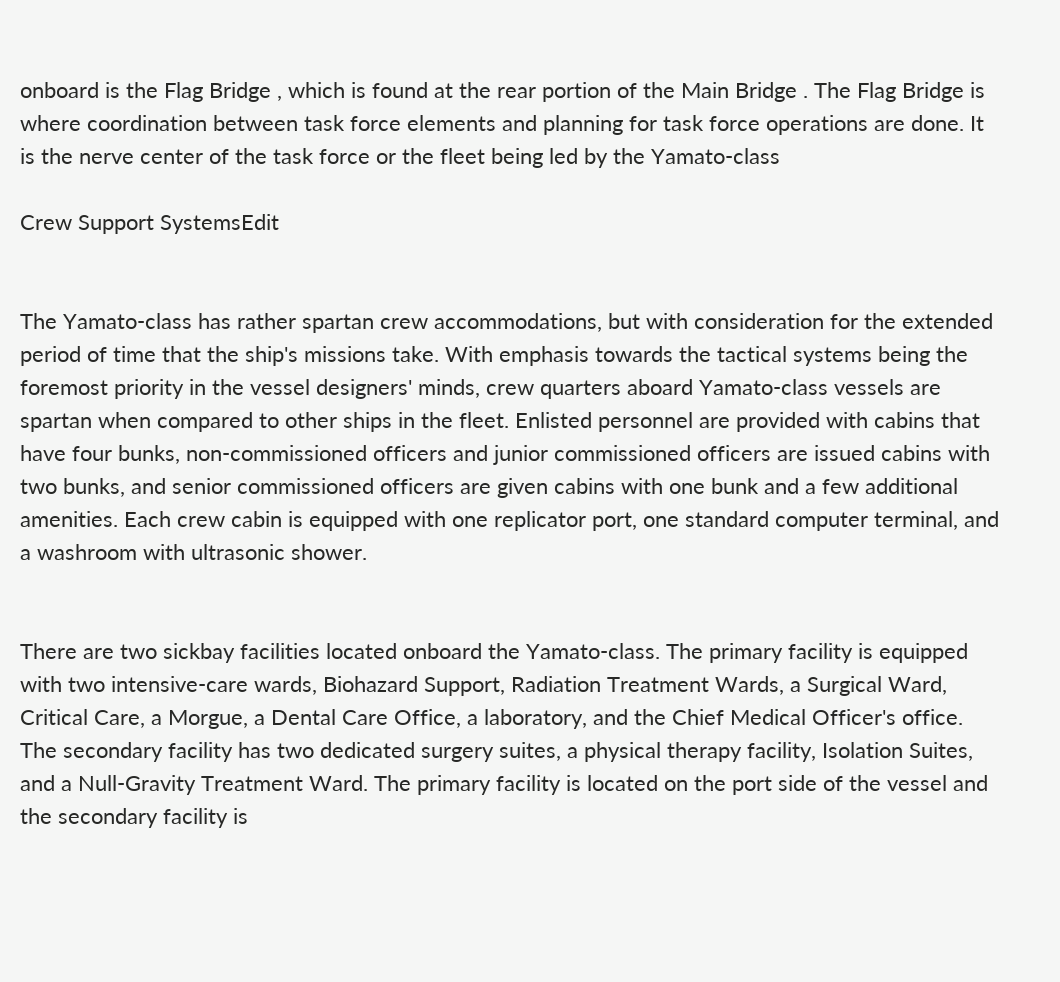onboard is the Flag Bridge , which is found at the rear portion of the Main Bridge . The Flag Bridge is where coordination between task force elements and planning for task force operations are done. It is the nerve center of the task force or the fleet being led by the Yamato-class

Crew Support SystemsEdit


The Yamato-class has rather spartan crew accommodations, but with consideration for the extended period of time that the ship's missions take. With emphasis towards the tactical systems being the foremost priority in the vessel designers' minds, crew quarters aboard Yamato-class vessels are spartan when compared to other ships in the fleet. Enlisted personnel are provided with cabins that have four bunks, non-commissioned officers and junior commissioned officers are issued cabins with two bunks, and senior commissioned officers are given cabins with one bunk and a few additional amenities. Each crew cabin is equipped with one replicator port, one standard computer terminal, and a washroom with ultrasonic shower.


There are two sickbay facilities located onboard the Yamato-class. The primary facility is equipped with two intensive-care wards, Biohazard Support, Radiation Treatment Wards, a Surgical Ward, Critical Care, a Morgue, a Dental Care Office, a laboratory, and the Chief Medical Officer's office. The secondary facility has two dedicated surgery suites, a physical therapy facility, Isolation Suites, and a Null-Gravity Treatment Ward. The primary facility is located on the port side of the vessel and the secondary facility is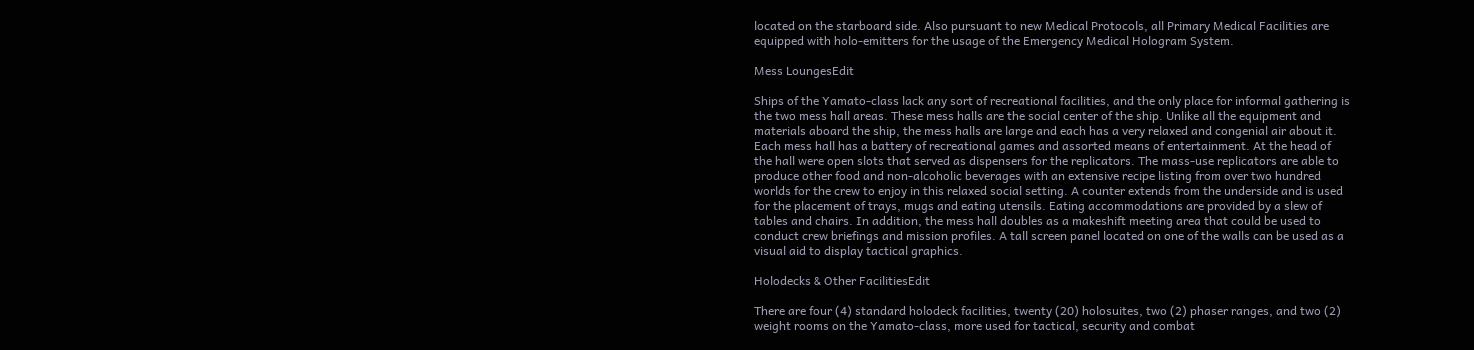located on the starboard side. Also pursuant to new Medical Protocols, all Primary Medical Facilities are equipped with holo-emitters for the usage of the Emergency Medical Hologram System.

Mess LoungesEdit

Ships of the Yamato-class lack any sort of recreational facilities, and the only place for informal gathering is the two mess hall areas. These mess halls are the social center of the ship. Unlike all the equipment and materials aboard the ship, the mess halls are large and each has a very relaxed and congenial air about it. Each mess hall has a battery of recreational games and assorted means of entertainment. At the head of the hall were open slots that served as dispensers for the replicators. The mass-use replicators are able to produce other food and non-alcoholic beverages with an extensive recipe listing from over two hundred worlds for the crew to enjoy in this relaxed social setting. A counter extends from the underside and is used for the placement of trays, mugs and eating utensils. Eating accommodations are provided by a slew of tables and chairs. In addition, the mess hall doubles as a makeshift meeting area that could be used to conduct crew briefings and mission profiles. A tall screen panel located on one of the walls can be used as a visual aid to display tactical graphics.

Holodecks & Other FacilitiesEdit

There are four (4) standard holodeck facilities, twenty (20) holosuites, two (2) phaser ranges, and two (2) weight rooms on the Yamato-class, more used for tactical, security and combat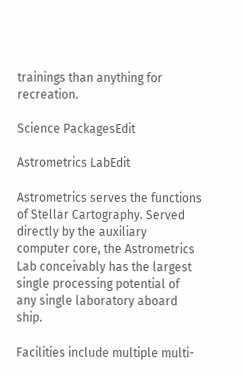trainings than anything for recreation.

Science PackagesEdit

Astrometrics LabEdit

Astrometrics serves the functions of Stellar Cartography. Served directly by the auxiliary computer core, the Astrometrics Lab conceivably has the largest single processing potential of any single laboratory aboard ship.

Facilities include multiple multi-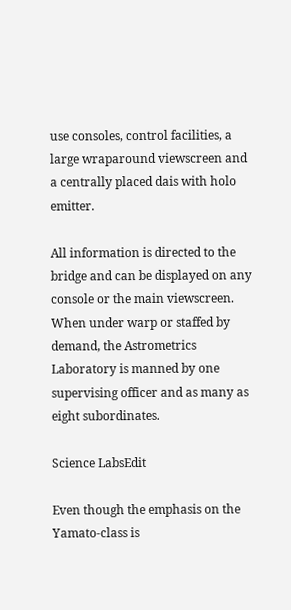use consoles, control facilities, a large wraparound viewscreen and a centrally placed dais with holo emitter.

All information is directed to the bridge and can be displayed on any console or the main viewscreen. When under warp or staffed by demand, the Astrometrics Laboratory is manned by one supervising officer and as many as eight subordinates.

Science LabsEdit

Even though the emphasis on the Yamato-class is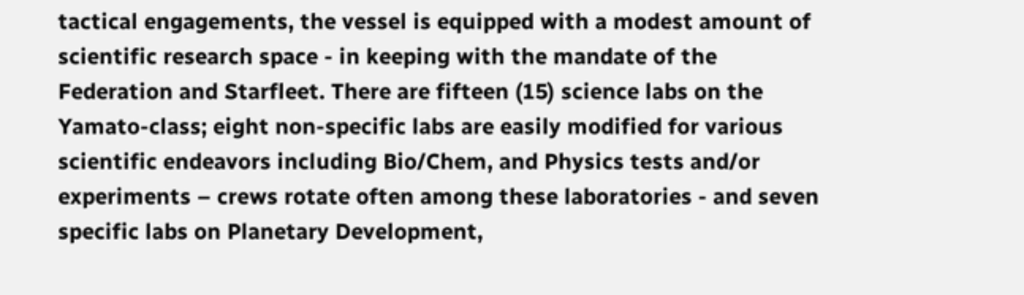tactical engagements, the vessel is equipped with a modest amount of scientific research space - in keeping with the mandate of the Federation and Starfleet. There are fifteen (15) science labs on the Yamato-class; eight non-specific labs are easily modified for various scientific endeavors including Bio/Chem, and Physics tests and/or experiments – crews rotate often among these laboratories - and seven specific labs on Planetary Development,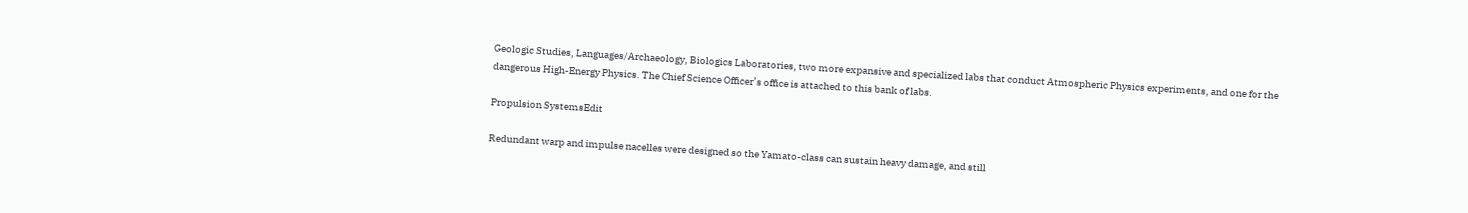Geologic Studies, Languages/Archaeology, Biologics Laboratories, two more expansive and specialized labs that conduct Atmospheric Physics experiments, and one for the dangerous High-Energy Physics. The Chief Science Officer’s office is attached to this bank of labs.

Propulsion SystemsEdit

Redundant warp and impulse nacelles were designed so the Yamato-class can sustain heavy damage, and still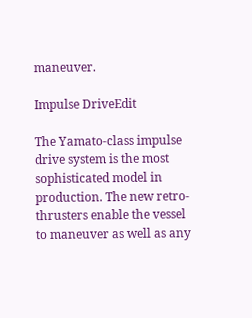maneuver.

Impulse DriveEdit

The Yamato-class impulse drive system is the most sophisticated model in production. The new retro-thrusters enable the vessel to maneuver as well as any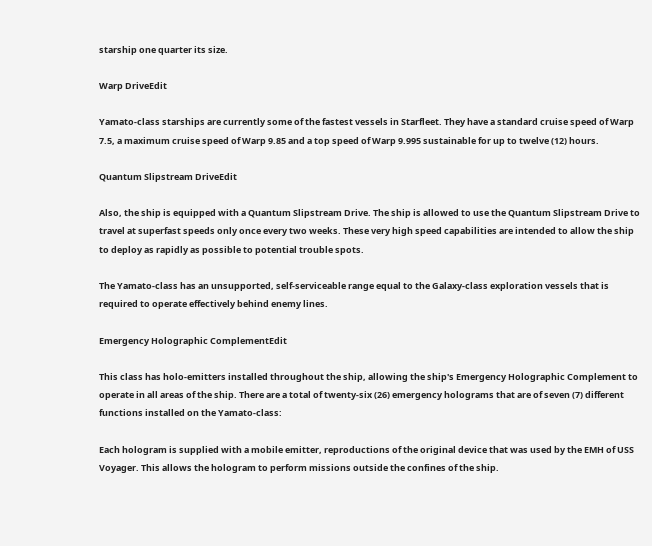starship one quarter its size.

Warp DriveEdit

Yamato-class starships are currently some of the fastest vessels in Starfleet. They have a standard cruise speed of Warp 7.5, a maximum cruise speed of Warp 9.85 and a top speed of Warp 9.995 sustainable for up to twelve (12) hours.

Quantum Slipstream DriveEdit

Also, the ship is equipped with a Quantum Slipstream Drive. The ship is allowed to use the Quantum Slipstream Drive to travel at superfast speeds only once every two weeks. These very high speed capabilities are intended to allow the ship to deploy as rapidly as possible to potential trouble spots.

The Yamato-class has an unsupported, self-serviceable range equal to the Galaxy-class exploration vessels that is required to operate effectively behind enemy lines.

Emergency Holographic ComplementEdit

This class has holo-emitters installed throughout the ship, allowing the ship's Emergency Holographic Complement to operate in all areas of the ship. There are a total of twenty-six (26) emergency holograms that are of seven (7) different functions installed on the Yamato-class:

Each hologram is supplied with a mobile emitter, reproductions of the original device that was used by the EMH of USS Voyager. This allows the hologram to perform missions outside the confines of the ship.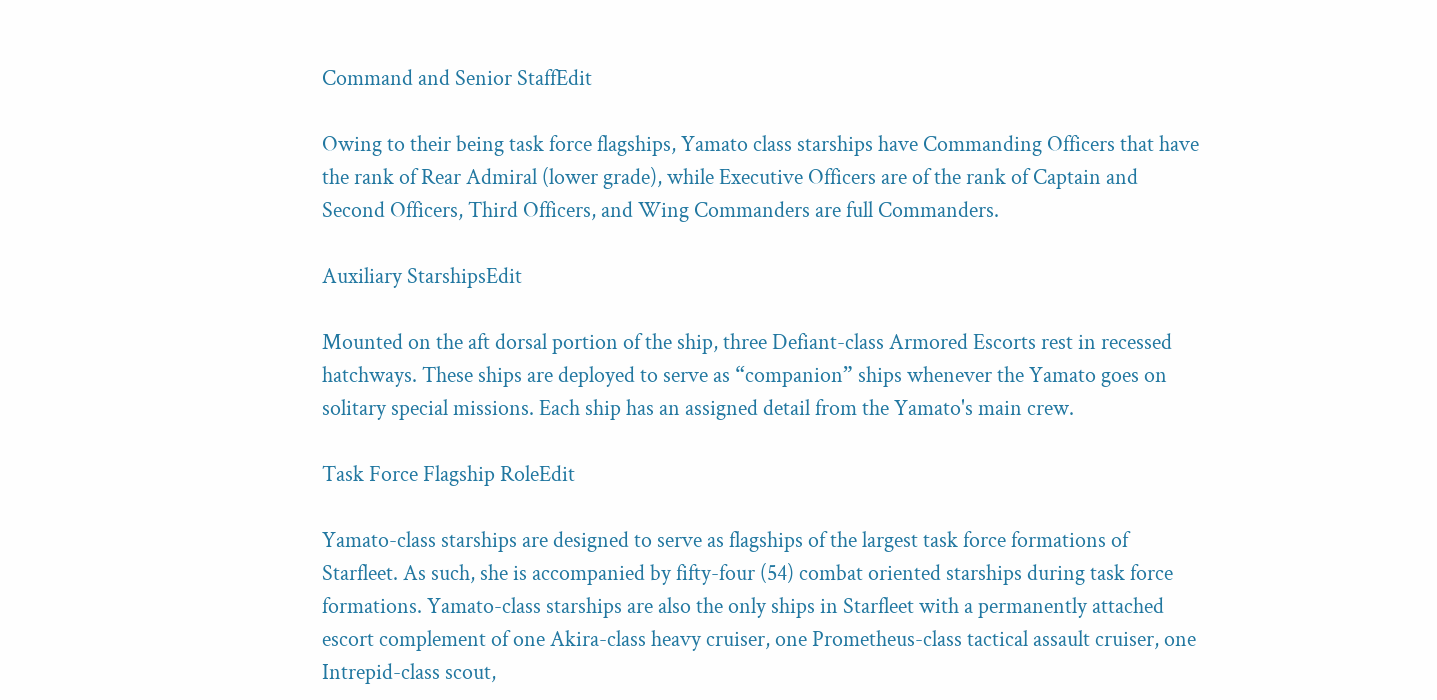Command and Senior StaffEdit

Owing to their being task force flagships, Yamato class starships have Commanding Officers that have the rank of Rear Admiral (lower grade), while Executive Officers are of the rank of Captain and Second Officers, Third Officers, and Wing Commanders are full Commanders.

Auxiliary StarshipsEdit

Mounted on the aft dorsal portion of the ship, three Defiant-class Armored Escorts rest in recessed hatchways. These ships are deployed to serve as “companion” ships whenever the Yamato goes on solitary special missions. Each ship has an assigned detail from the Yamato's main crew.

Task Force Flagship RoleEdit

Yamato-class starships are designed to serve as flagships of the largest task force formations of Starfleet. As such, she is accompanied by fifty-four (54) combat oriented starships during task force formations. Yamato-class starships are also the only ships in Starfleet with a permanently attached escort complement of one Akira-class heavy cruiser, one Prometheus-class tactical assault cruiser, one Intrepid-class scout,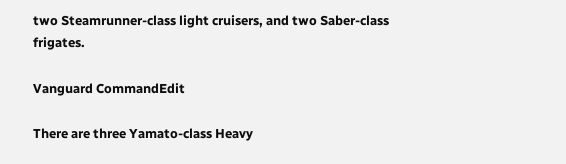two Steamrunner-class light cruisers, and two Saber-class frigates.

Vanguard CommandEdit

There are three Yamato-class Heavy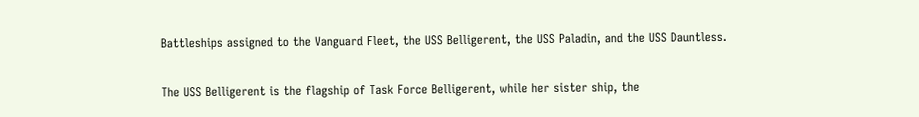Battleships assigned to the Vanguard Fleet, the USS Belligerent, the USS Paladin, and the USS Dauntless.

The USS Belligerent is the flagship of Task Force Belligerent, while her sister ship, the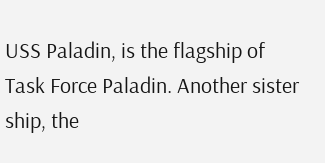USS Paladin, is the flagship of Task Force Paladin. Another sister ship, the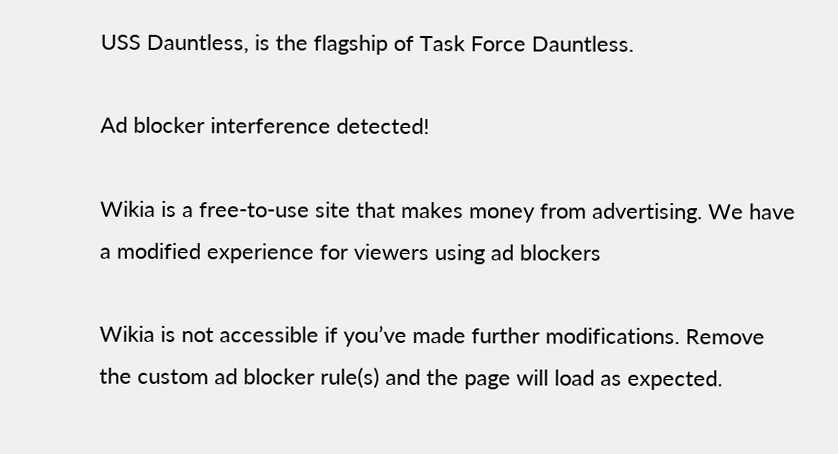USS Dauntless, is the flagship of Task Force Dauntless.

Ad blocker interference detected!

Wikia is a free-to-use site that makes money from advertising. We have a modified experience for viewers using ad blockers

Wikia is not accessible if you’ve made further modifications. Remove the custom ad blocker rule(s) and the page will load as expected.